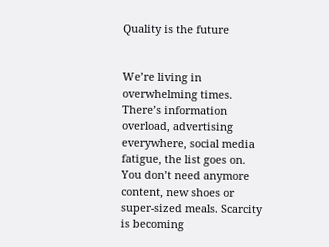Quality is the future


We’re living in overwhelming times. There’s information overload, advertising everywhere, social media fatigue, the list goes on. You don’t need anymore content, new shoes or super-sized meals. Scarcity is becoming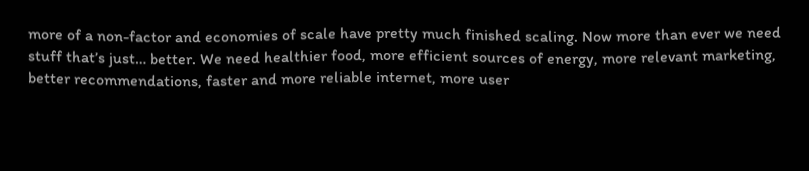more of a non-factor and economies of scale have pretty much finished scaling. Now more than ever we need stuff that’s just… better. We need healthier food, more efficient sources of energy, more relevant marketing, better recommendations, faster and more reliable internet, more user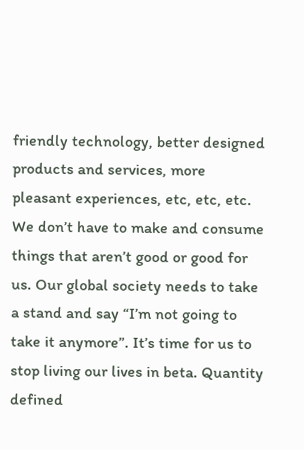friendly technology, better designed products and services, more pleasant experiences, etc, etc, etc. We don’t have to make and consume things that aren’t good or good for us. Our global society needs to take a stand and say “I’m not going to take it anymore”. It’s time for us to stop living our lives in beta. Quantity defined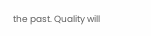the past. Quality will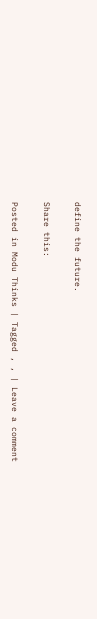define the future.

Share this:

Posted in Modu Thinks | Tagged , , | Leave a comment